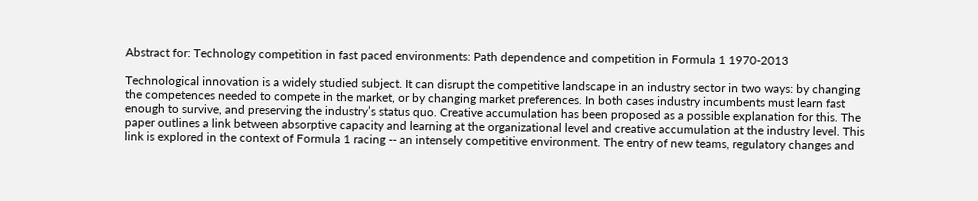Abstract for: Technology competition in fast paced environments: Path dependence and competition in Formula 1 1970-2013

Technological innovation is a widely studied subject. It can disrupt the competitive landscape in an industry sector in two ways: by changing the competences needed to compete in the market, or by changing market preferences. In both cases industry incumbents must learn fast enough to survive, and preserving the industry’s status quo. Creative accumulation has been proposed as a possible explanation for this. The paper outlines a link between absorptive capacity and learning at the organizational level and creative accumulation at the industry level. This link is explored in the context of Formula 1 racing -- an intensely competitive environment. The entry of new teams, regulatory changes and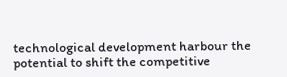technological development harbour the potential to shift the competitive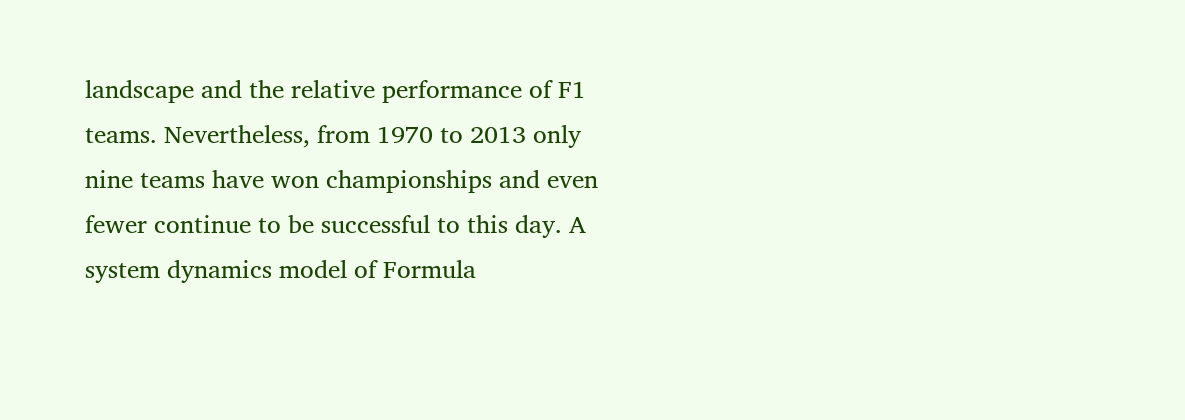landscape and the relative performance of F1 teams. Nevertheless, from 1970 to 2013 only nine teams have won championships and even fewer continue to be successful to this day. A system dynamics model of Formula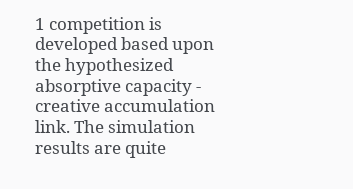1 competition is developed based upon the hypothesized absorptive capacity - creative accumulation link. The simulation results are quite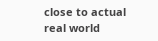close to actual real world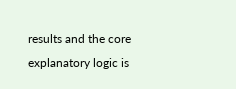results and the core explanatory logic is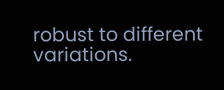robust to different variations.